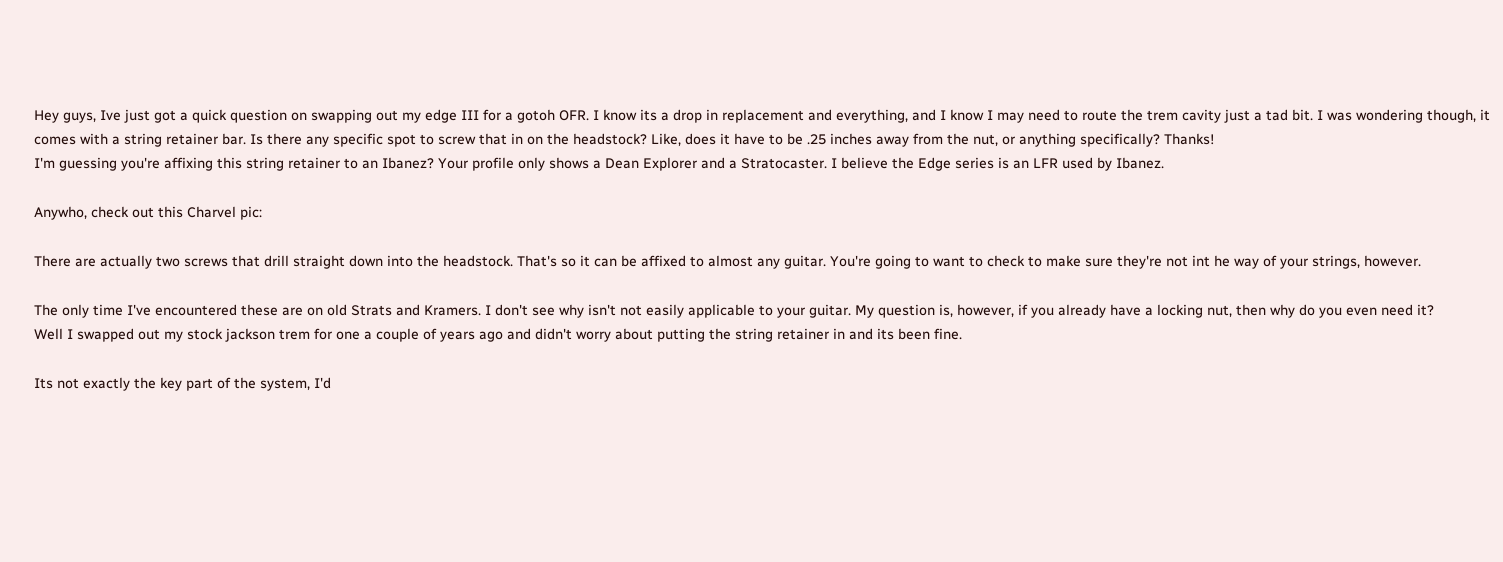Hey guys, Ive just got a quick question on swapping out my edge III for a gotoh OFR. I know its a drop in replacement and everything, and I know I may need to route the trem cavity just a tad bit. I was wondering though, it comes with a string retainer bar. Is there any specific spot to screw that in on the headstock? Like, does it have to be .25 inches away from the nut, or anything specifically? Thanks!
I'm guessing you're affixing this string retainer to an Ibanez? Your profile only shows a Dean Explorer and a Stratocaster. I believe the Edge series is an LFR used by Ibanez.

Anywho, check out this Charvel pic:

There are actually two screws that drill straight down into the headstock. That's so it can be affixed to almost any guitar. You're going to want to check to make sure they're not int he way of your strings, however.

The only time I've encountered these are on old Strats and Kramers. I don't see why isn't not easily applicable to your guitar. My question is, however, if you already have a locking nut, then why do you even need it?
Well I swapped out my stock jackson trem for one a couple of years ago and didn't worry about putting the string retainer in and its been fine.

Its not exactly the key part of the system, I'd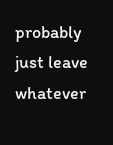probably just leave whatever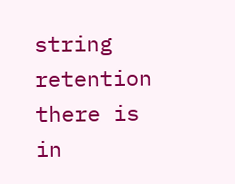string retention there is in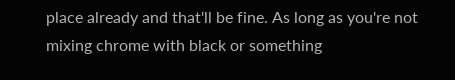place already and that'll be fine. As long as you're not mixing chrome with black or something